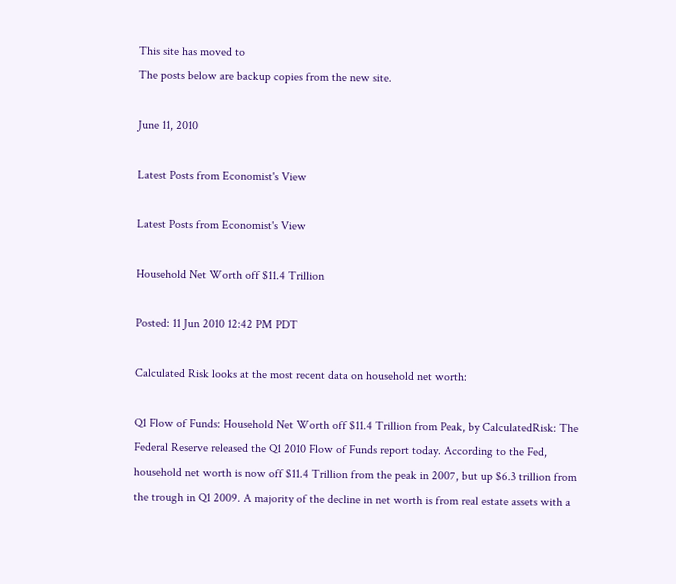This site has moved to
The posts below are backup copies from the new site.

June 11, 2010

Latest Posts from Economist's View

Latest Posts from Economist's View

Household Net Worth off $11.4 Trillion

Posted: 11 Jun 2010 12:42 PM PDT

Calculated Risk looks at the most recent data on household net worth:

Q1 Flow of Funds: Household Net Worth off $11.4 Trillion from Peak, by CalculatedRisk: The Federal Reserve released the Q1 2010 Flow of Funds report today. According to the Fed, household net worth is now off $11.4 Trillion from the peak in 2007, but up $6.3 trillion from the trough in Q1 2009. A majority of the decline in net worth is from real estate assets with a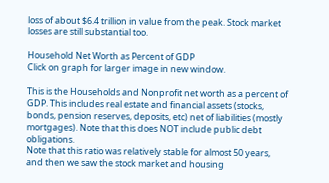loss of about $6.4 trillion in value from the peak. Stock market losses are still substantial too.

Household Net Worth as Percent of GDP
Click on graph for larger image in new window.

This is the Households and Nonprofit net worth as a percent of GDP. This includes real estate and financial assets (stocks, bonds, pension reserves, deposits, etc) net of liabilities (mostly mortgages). Note that this does NOT include public debt obligations.
Note that this ratio was relatively stable for almost 50 years, and then we saw the stock market and housing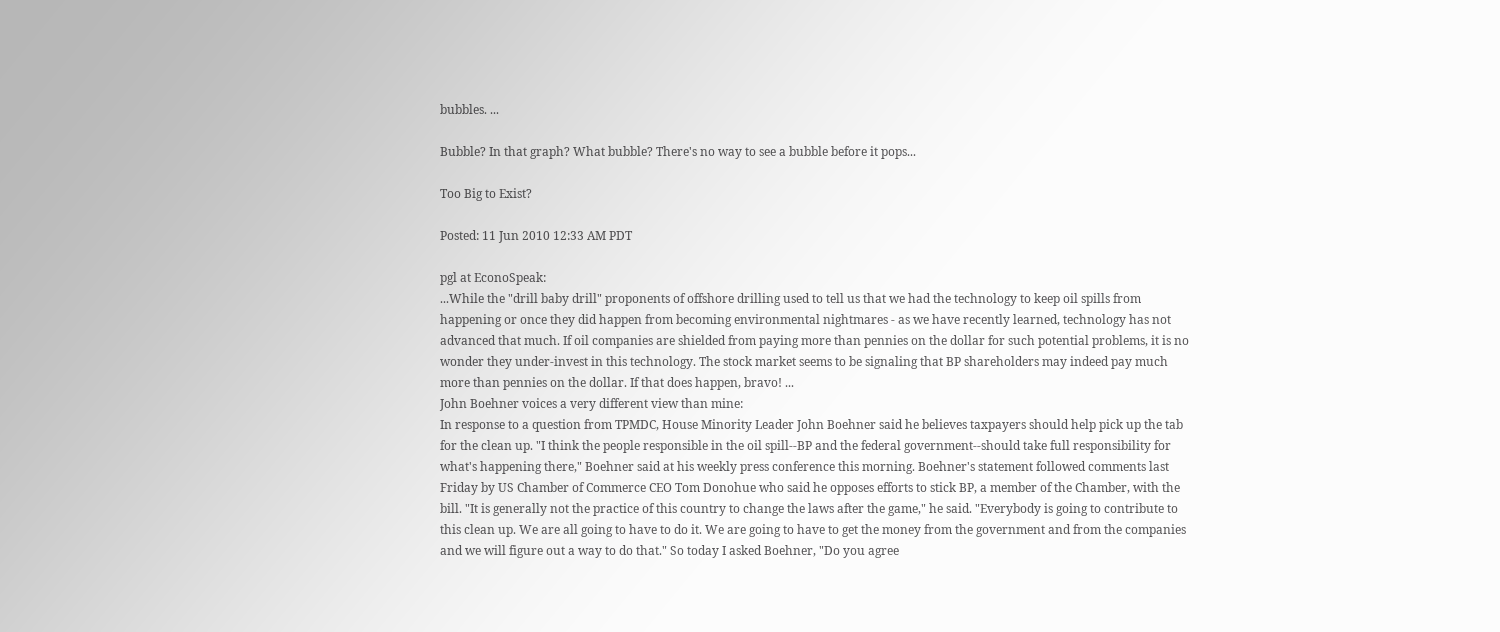bubbles. ...

Bubble? In that graph? What bubble? There's no way to see a bubble before it pops...

Too Big to Exist?

Posted: 11 Jun 2010 12:33 AM PDT

pgl at EconoSpeak:
...While the "drill baby drill" proponents of offshore drilling used to tell us that we had the technology to keep oil spills from happening or once they did happen from becoming environmental nightmares - as we have recently learned, technology has not advanced that much. If oil companies are shielded from paying more than pennies on the dollar for such potential problems, it is no wonder they under-invest in this technology. The stock market seems to be signaling that BP shareholders may indeed pay much more than pennies on the dollar. If that does happen, bravo! ...
John Boehner voices a very different view than mine:
In response to a question from TPMDC, House Minority Leader John Boehner said he believes taxpayers should help pick up the tab for the clean up. "I think the people responsible in the oil spill--BP and the federal government--should take full responsibility for what's happening there," Boehner said at his weekly press conference this morning. Boehner's statement followed comments last Friday by US Chamber of Commerce CEO Tom Donohue who said he opposes efforts to stick BP, a member of the Chamber, with the bill. "It is generally not the practice of this country to change the laws after the game," he said. "Everybody is going to contribute to this clean up. We are all going to have to do it. We are going to have to get the money from the government and from the companies and we will figure out a way to do that." So today I asked Boehner, "Do you agree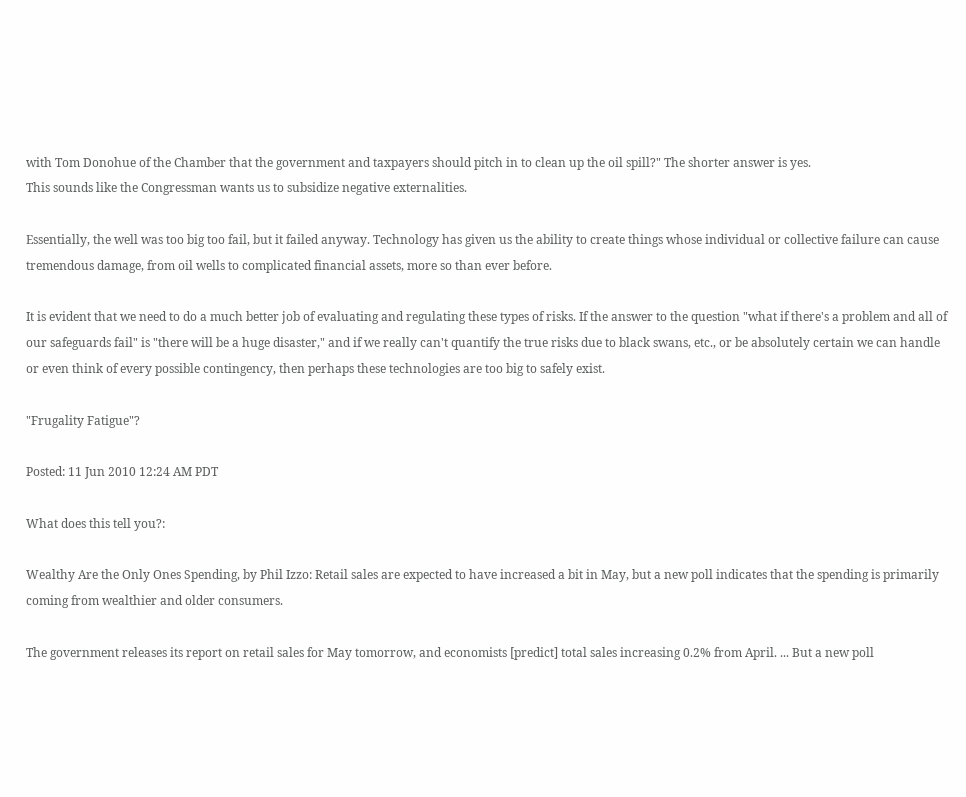with Tom Donohue of the Chamber that the government and taxpayers should pitch in to clean up the oil spill?" The shorter answer is yes.
This sounds like the Congressman wants us to subsidize negative externalities.

Essentially, the well was too big too fail, but it failed anyway. Technology has given us the ability to create things whose individual or collective failure can cause tremendous damage, from oil wells to complicated financial assets, more so than ever before.

It is evident that we need to do a much better job of evaluating and regulating these types of risks. If the answer to the question "what if there's a problem and all of our safeguards fail" is "there will be a huge disaster," and if we really can't quantify the true risks due to black swans, etc., or be absolutely certain we can handle or even think of every possible contingency, then perhaps these technologies are too big to safely exist.

"Frugality Fatigue"?

Posted: 11 Jun 2010 12:24 AM PDT

What does this tell you?:

Wealthy Are the Only Ones Spending, by Phil Izzo: Retail sales are expected to have increased a bit in May, but a new poll indicates that the spending is primarily coming from wealthier and older consumers.

The government releases its report on retail sales for May tomorrow, and economists [predict] total sales increasing 0.2% from April. ... But a new poll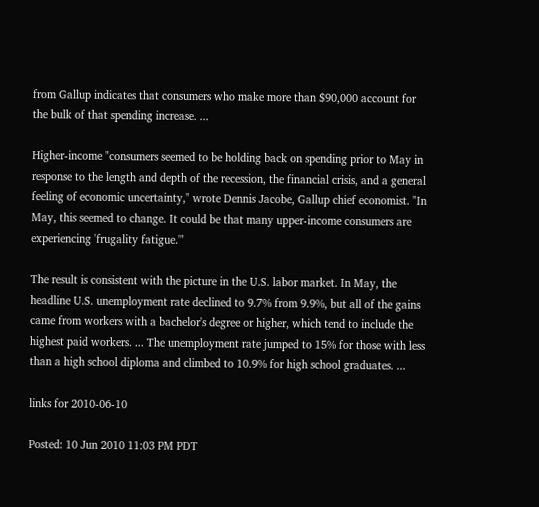from Gallup indicates that consumers who make more than $90,000 account for the bulk of that spending increase. ...

Higher-income "consumers seemed to be holding back on spending prior to May in response to the length and depth of the recession, the financial crisis, and a general feeling of economic uncertainty," wrote Dennis Jacobe, Gallup chief economist. "In May, this seemed to change. It could be that many upper-income consumers are experiencing 'frugality fatigue.'"

The result is consistent with the picture in the U.S. labor market. In May, the headline U.S. unemployment rate declined to 9.7% from 9.9%, but all of the gains came from workers with a bachelor's degree or higher, which tend to include the highest paid workers. ... The unemployment rate jumped to 15% for those with less than a high school diploma and climbed to 10.9% for high school graduates. ...

links for 2010-06-10

Posted: 10 Jun 2010 11:03 PM PDT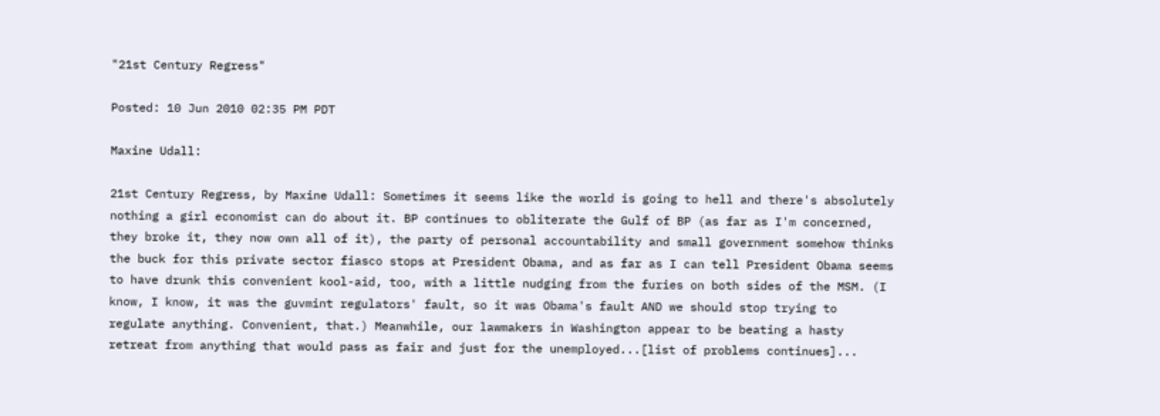"21st Century Regress"

Posted: 10 Jun 2010 02:35 PM PDT

Maxine Udall:

21st Century Regress, by Maxine Udall: Sometimes it seems like the world is going to hell and there's absolutely nothing a girl economist can do about it. BP continues to obliterate the Gulf of BP (as far as I'm concerned, they broke it, they now own all of it), the party of personal accountability and small government somehow thinks the buck for this private sector fiasco stops at President Obama, and as far as I can tell President Obama seems to have drunk this convenient kool-aid, too, with a little nudging from the furies on both sides of the MSM. (I know, I know, it was the guvmint regulators' fault, so it was Obama's fault AND we should stop trying to regulate anything. Convenient, that.) Meanwhile, our lawmakers in Washington appear to be beating a hasty retreat from anything that would pass as fair and just for the unemployed...[list of problems continues]...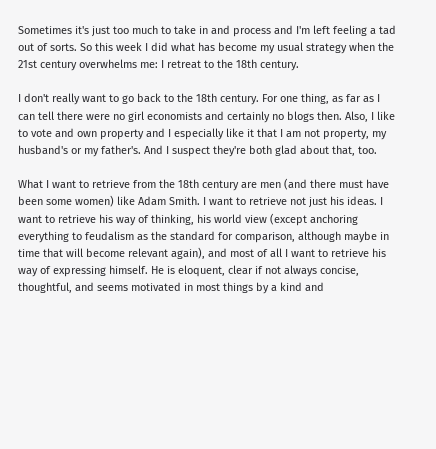Sometimes it's just too much to take in and process and I'm left feeling a tad out of sorts. So this week I did what has become my usual strategy when the 21st century overwhelms me: I retreat to the 18th century.

I don't really want to go back to the 18th century. For one thing, as far as I can tell there were no girl economists and certainly no blogs then. Also, I like to vote and own property and I especially like it that I am not property, my husband's or my father's. And I suspect they're both glad about that, too.

What I want to retrieve from the 18th century are men (and there must have been some women) like Adam Smith. I want to retrieve not just his ideas. I want to retrieve his way of thinking, his world view (except anchoring everything to feudalism as the standard for comparison, although maybe in time that will become relevant again), and most of all I want to retrieve his way of expressing himself. He is eloquent, clear if not always concise, thoughtful, and seems motivated in most things by a kind and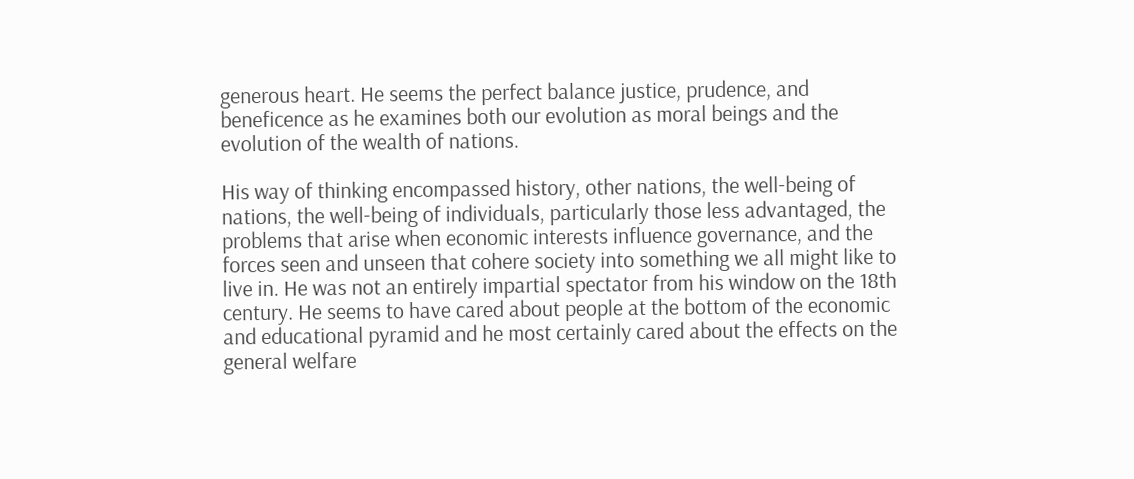generous heart. He seems the perfect balance justice, prudence, and beneficence as he examines both our evolution as moral beings and the evolution of the wealth of nations.

His way of thinking encompassed history, other nations, the well-being of nations, the well-being of individuals, particularly those less advantaged, the problems that arise when economic interests influence governance, and the forces seen and unseen that cohere society into something we all might like to live in. He was not an entirely impartial spectator from his window on the 18th century. He seems to have cared about people at the bottom of the economic and educational pyramid and he most certainly cared about the effects on the general welfare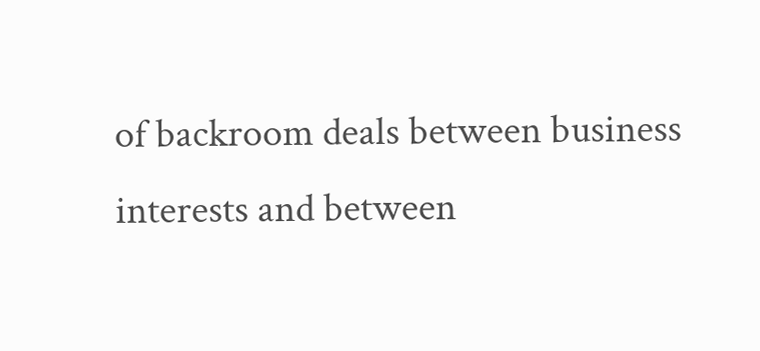of backroom deals between business interests and between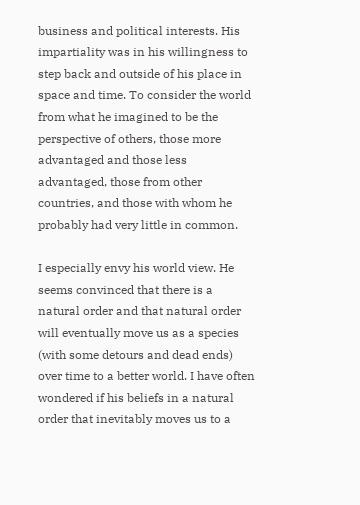business and political interests. His impartiality was in his willingness to step back and outside of his place in space and time. To consider the world from what he imagined to be the perspective of others, those more advantaged and those less advantaged, those from other countries, and those with whom he probably had very little in common.

I especially envy his world view. He seems convinced that there is a natural order and that natural order will eventually move us as a species (with some detours and dead ends) over time to a better world. I have often wondered if his beliefs in a natural order that inevitably moves us to a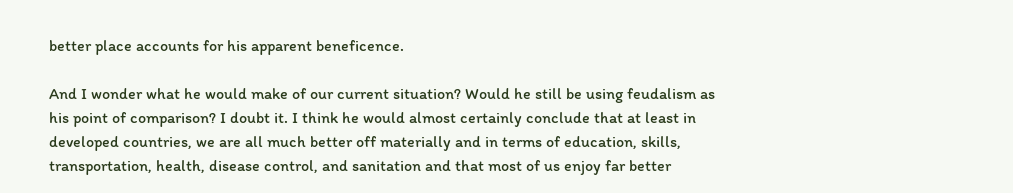better place accounts for his apparent beneficence.

And I wonder what he would make of our current situation? Would he still be using feudalism as his point of comparison? I doubt it. I think he would almost certainly conclude that at least in developed countries, we are all much better off materially and in terms of education, skills, transportation, health, disease control, and sanitation and that most of us enjoy far better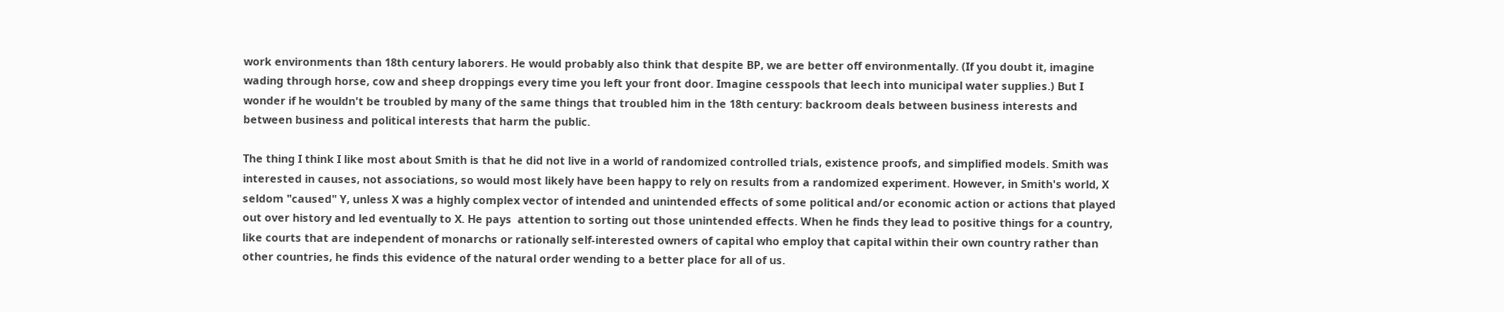work environments than 18th century laborers. He would probably also think that despite BP, we are better off environmentally. (If you doubt it, imagine wading through horse, cow and sheep droppings every time you left your front door. Imagine cesspools that leech into municipal water supplies.) But I wonder if he wouldn't be troubled by many of the same things that troubled him in the 18th century: backroom deals between business interests and between business and political interests that harm the public.

The thing I think I like most about Smith is that he did not live in a world of randomized controlled trials, existence proofs, and simplified models. Smith was interested in causes, not associations, so would most likely have been happy to rely on results from a randomized experiment. However, in Smith's world, X seldom "caused" Y, unless X was a highly complex vector of intended and unintended effects of some political and/or economic action or actions that played out over history and led eventually to X. He pays  attention to sorting out those unintended effects. When he finds they lead to positive things for a country, like courts that are independent of monarchs or rationally self-interested owners of capital who employ that capital within their own country rather than other countries, he finds this evidence of the natural order wending to a better place for all of us.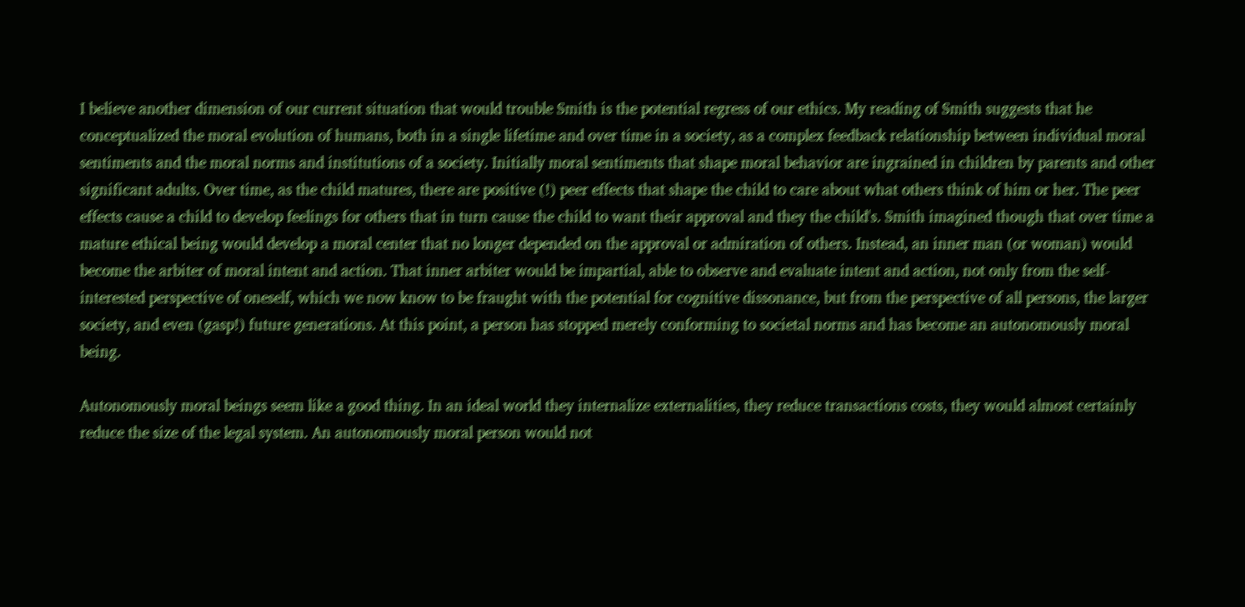I believe another dimension of our current situation that would trouble Smith is the potential regress of our ethics. My reading of Smith suggests that he conceptualized the moral evolution of humans, both in a single lifetime and over time in a society, as a complex feedback relationship between individual moral sentiments and the moral norms and institutions of a society. Initially moral sentiments that shape moral behavior are ingrained in children by parents and other significant adults. Over time, as the child matures, there are positive (!) peer effects that shape the child to care about what others think of him or her. The peer effects cause a child to develop feelings for others that in turn cause the child to want their approval and they the child's. Smith imagined though that over time a mature ethical being would develop a moral center that no longer depended on the approval or admiration of others. Instead, an inner man (or woman) would become the arbiter of moral intent and action. That inner arbiter would be impartial, able to observe and evaluate intent and action, not only from the self-interested perspective of oneself, which we now know to be fraught with the potential for cognitive dissonance, but from the perspective of all persons, the larger society, and even (gasp!) future generations. At this point, a person has stopped merely conforming to societal norms and has become an autonomously moral being.

Autonomously moral beings seem like a good thing. In an ideal world they internalize externalities, they reduce transactions costs, they would almost certainly reduce the size of the legal system. An autonomously moral person would not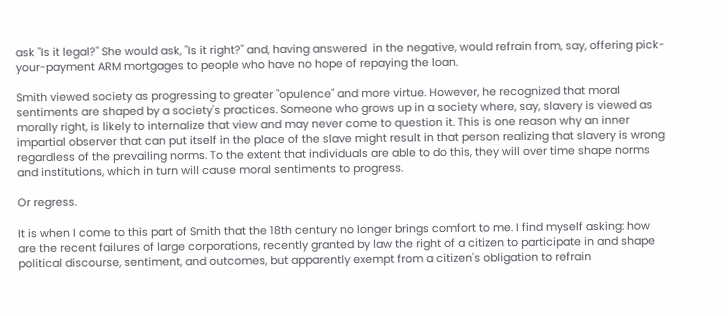ask "Is it legal?" She would ask, "Is it right?" and, having answered  in the negative, would refrain from, say, offering pick-your-payment ARM mortgages to people who have no hope of repaying the loan.

Smith viewed society as progressing to greater "opulence" and more virtue. However, he recognized that moral sentiments are shaped by a society's practices. Someone who grows up in a society where, say, slavery is viewed as morally right, is likely to internalize that view and may never come to question it. This is one reason why an inner impartial observer that can put itself in the place of the slave might result in that person realizing that slavery is wrong regardless of the prevailing norms. To the extent that individuals are able to do this, they will over time shape norms and institutions, which in turn will cause moral sentiments to progress.

Or regress.

It is when I come to this part of Smith that the 18th century no longer brings comfort to me. I find myself asking: how are the recent failures of large corporations, recently granted by law the right of a citizen to participate in and shape political discourse, sentiment, and outcomes, but apparently exempt from a citizen's obligation to refrain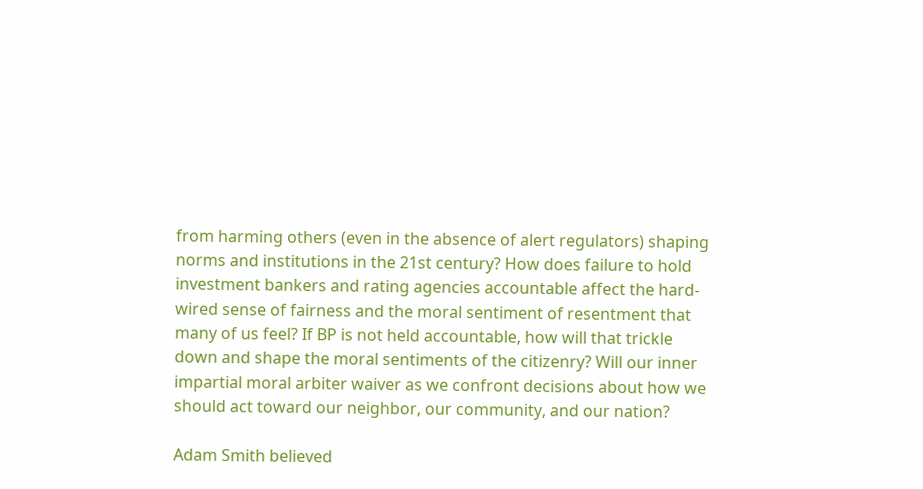from harming others (even in the absence of alert regulators) shaping norms and institutions in the 21st century? How does failure to hold investment bankers and rating agencies accountable affect the hard-wired sense of fairness and the moral sentiment of resentment that many of us feel? If BP is not held accountable, how will that trickle down and shape the moral sentiments of the citizenry? Will our inner impartial moral arbiter waiver as we confront decisions about how we should act toward our neighbor, our community, and our nation?

Adam Smith believed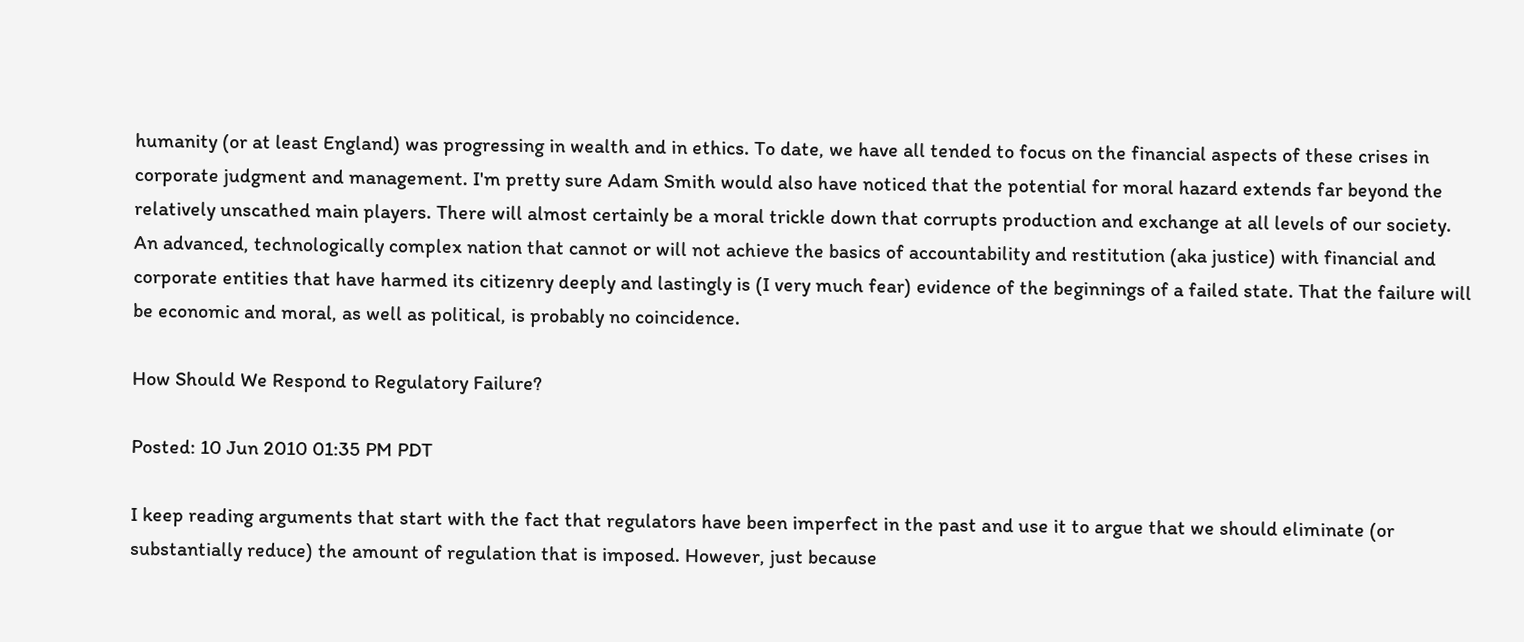humanity (or at least England) was progressing in wealth and in ethics. To date, we have all tended to focus on the financial aspects of these crises in corporate judgment and management. I'm pretty sure Adam Smith would also have noticed that the potential for moral hazard extends far beyond the relatively unscathed main players. There will almost certainly be a moral trickle down that corrupts production and exchange at all levels of our society. An advanced, technologically complex nation that cannot or will not achieve the basics of accountability and restitution (aka justice) with financial and corporate entities that have harmed its citizenry deeply and lastingly is (I very much fear) evidence of the beginnings of a failed state. That the failure will be economic and moral, as well as political, is probably no coincidence.

How Should We Respond to Regulatory Failure?

Posted: 10 Jun 2010 01:35 PM PDT

I keep reading arguments that start with the fact that regulators have been imperfect in the past and use it to argue that we should eliminate (or substantially reduce) the amount of regulation that is imposed. However, just because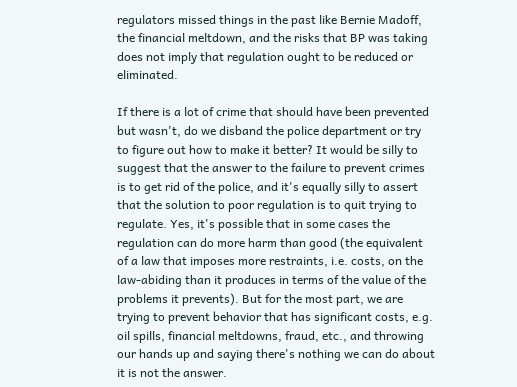regulators missed things in the past like Bernie Madoff, the financial meltdown, and the risks that BP was taking does not imply that regulation ought to be reduced or eliminated.

If there is a lot of crime that should have been prevented but wasn't, do we disband the police department or try to figure out how to make it better? It would be silly to suggest that the answer to the failure to prevent crimes is to get rid of the police, and it's equally silly to assert that the solution to poor regulation is to quit trying to regulate. Yes, it's possible that in some cases the regulation can do more harm than good (the equivalent of a law that imposes more restraints, i.e. costs, on the law-abiding than it produces in terms of the value of the problems it prevents). But for the most part, we are trying to prevent behavior that has significant costs, e.g. oil spills, financial meltdowns, fraud, etc., and throwing our hands up and saying there's nothing we can do about it is not the answer.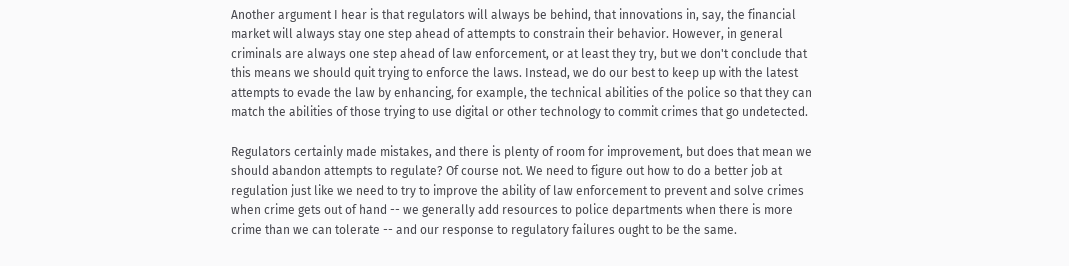Another argument I hear is that regulators will always be behind, that innovations in, say, the financial market will always stay one step ahead of attempts to constrain their behavior. However, in general criminals are always one step ahead of law enforcement, or at least they try, but we don't conclude that this means we should quit trying to enforce the laws. Instead, we do our best to keep up with the latest attempts to evade the law by enhancing, for example, the technical abilities of the police so that they can match the abilities of those trying to use digital or other technology to commit crimes that go undetected.

Regulators certainly made mistakes, and there is plenty of room for improvement, but does that mean we should abandon attempts to regulate? Of course not. We need to figure out how to do a better job at regulation just like we need to try to improve the ability of law enforcement to prevent and solve crimes when crime gets out of hand -- we generally add resources to police departments when there is more crime than we can tolerate -- and our response to regulatory failures ought to be the same.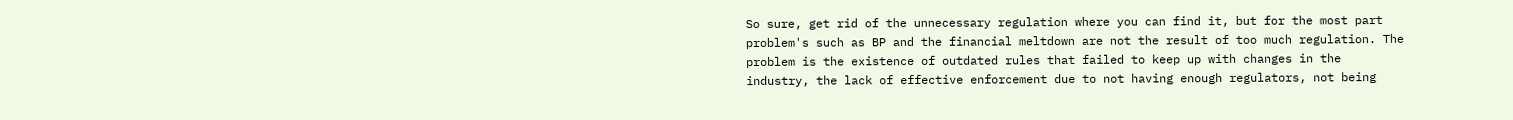So sure, get rid of the unnecessary regulation where you can find it, but for the most part problem's such as BP and the financial meltdown are not the result of too much regulation. The problem is the existence of outdated rules that failed to keep up with changes in the industry, the lack of effective enforcement due to not having enough regulators, not being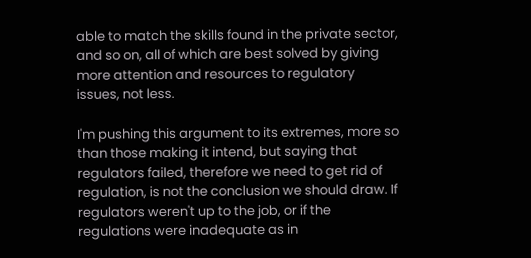able to match the skills found in the private sector, and so on, all of which are best solved by giving more attention and resources to regulatory issues, not less.

I'm pushing this argument to its extremes, more so than those making it intend, but saying that regulators failed, therefore we need to get rid of regulation, is not the conclusion we should draw. If regulators weren't up to the job, or if the regulations were inadequate as in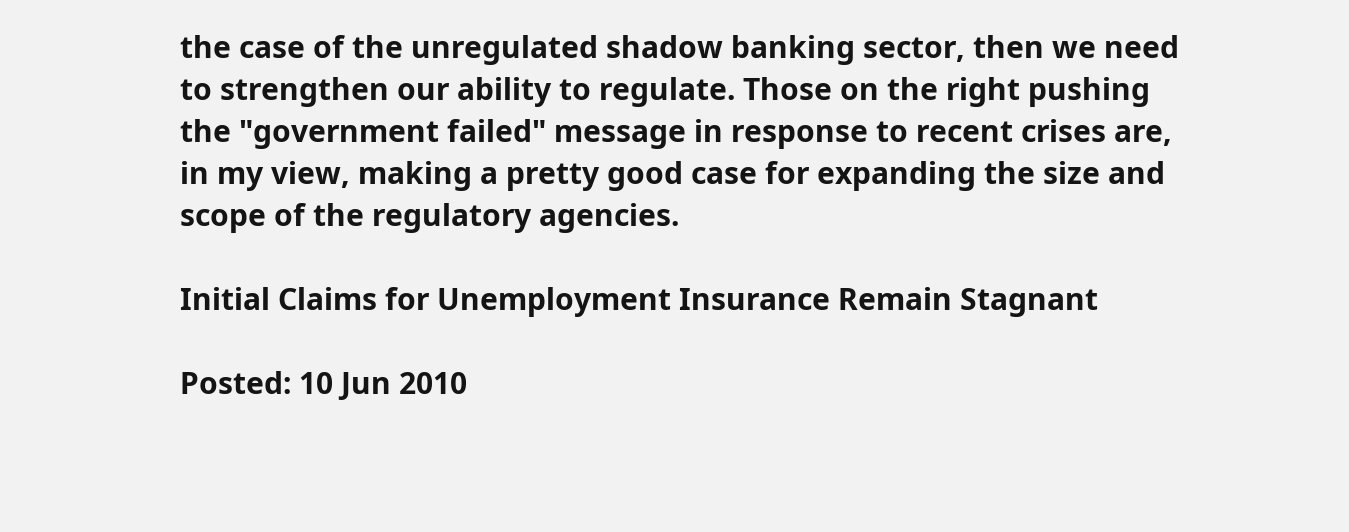the case of the unregulated shadow banking sector, then we need to strengthen our ability to regulate. Those on the right pushing the "government failed" message in response to recent crises are, in my view, making a pretty good case for expanding the size and scope of the regulatory agencies.

Initial Claims for Unemployment Insurance Remain Stagnant

Posted: 10 Jun 2010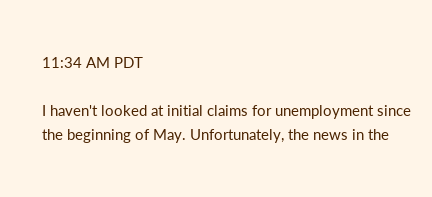11:34 AM PDT

I haven't looked at initial claims for unemployment since the beginning of May. Unfortunately, the news in the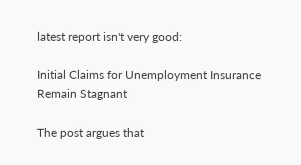latest report isn't very good:

Initial Claims for Unemployment Insurance Remain Stagnant

The post argues that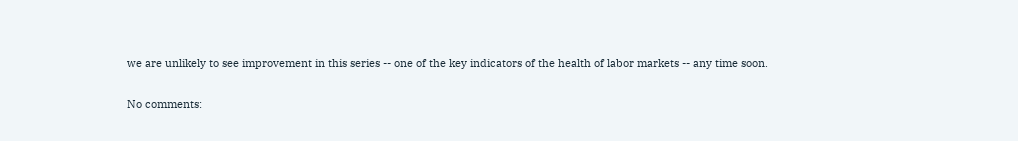we are unlikely to see improvement in this series -- one of the key indicators of the health of labor markets -- any time soon.

No comments: